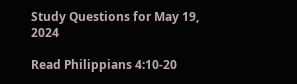Study Questions for May 19, 2024

Read Philippians 4:10-20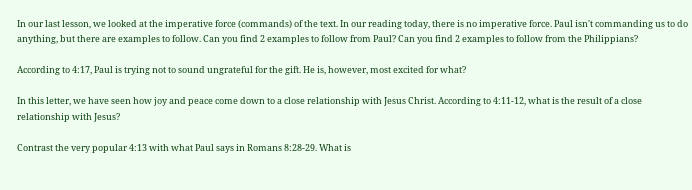In our last lesson, we looked at the imperative force (commands) of the text. In our reading today, there is no imperative force. Paul isn't commanding us to do anything, but there are examples to follow. Can you find 2 examples to follow from Paul? Can you find 2 examples to follow from the Philippians?

According to 4:17, Paul is trying not to sound ungrateful for the gift. He is, however, most excited for what?

In this letter, we have seen how joy and peace come down to a close relationship with Jesus Christ. According to 4:11-12, what is the result of a close relationship with Jesus?

Contrast the very popular 4:13 with what Paul says in Romans 8:28-29. What is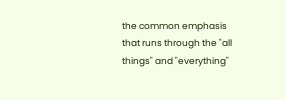the common emphasis that runs through the "all things" and "everything"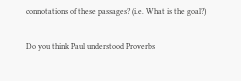connotations of these passages? (i.e. What is the goal?)

Do you think Paul understood Proverbs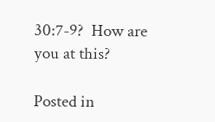30:7-9?  How are you at this?

Posted in